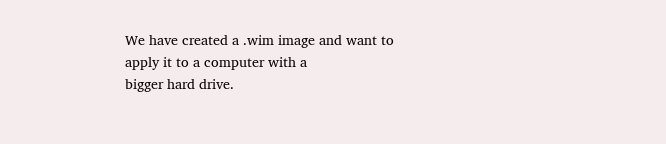We have created a .wim image and want to apply it to a computer with a
bigger hard drive.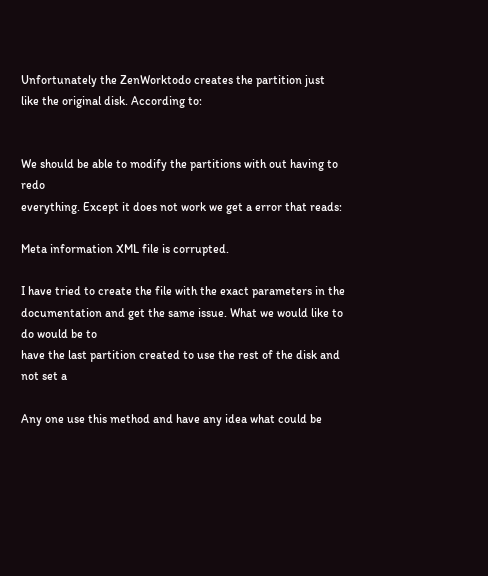Unfortunately the ZenWorktodo creates the partition just
like the original disk. According to:


We should be able to modify the partitions with out having to redo
everything. Except it does not work we get a error that reads:

Meta information XML file is corrupted.

I have tried to create the file with the exact parameters in the
documentation and get the same issue. What we would like to do would be to
have the last partition created to use the rest of the disk and not set a

Any one use this method and have any idea what could be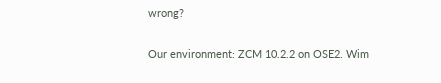wrong?

Our environment: ZCM 10.2.2 on OSE2. Wim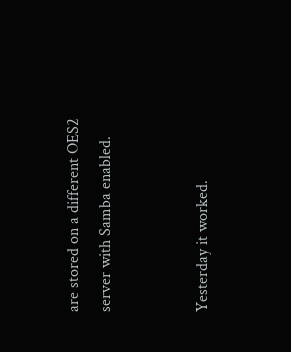are stored on a different OES2
server with Samba enabled.


Yesterday it worked.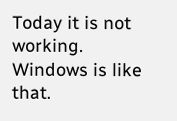Today it is not working.
Windows is like that.